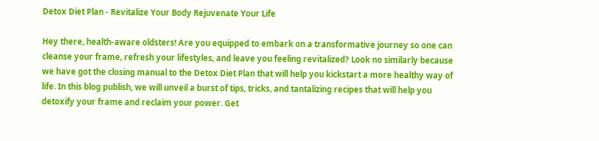Detox Diet Plan - Revitalize Your Body Rejuvenate Your Life

Hey there, health-aware oldsters! Are you equipped to embark on a transformative journey so one can cleanse your frame, refresh your lifestyles, and leave you feeling revitalized? Look no similarly because we have got the closing manual to the Detox Diet Plan that will help you kickstart a more healthy way of life. In this blog publish, we will unveil a burst of tips, tricks, and tantalizing recipes that will help you detoxify your frame and reclaim your power. Get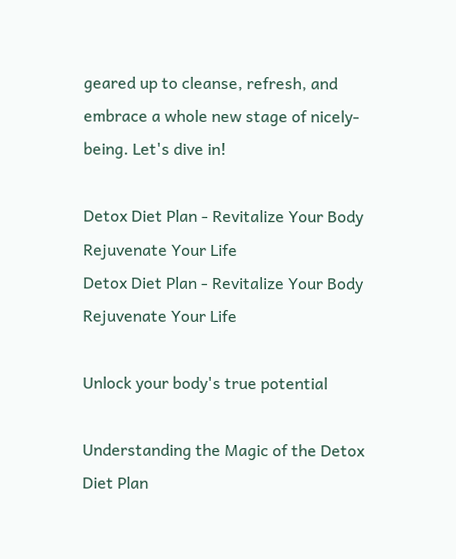geared up to cleanse, refresh, and embrace a whole new stage of nicely-being. Let's dive in!

Detox Diet Plan - Revitalize Your Body Rejuvenate Your Life
Detox Diet Plan - Revitalize Your Body Rejuvenate Your Life

Unlock your body's true potential

Understanding the Magic of the Detox Diet Plan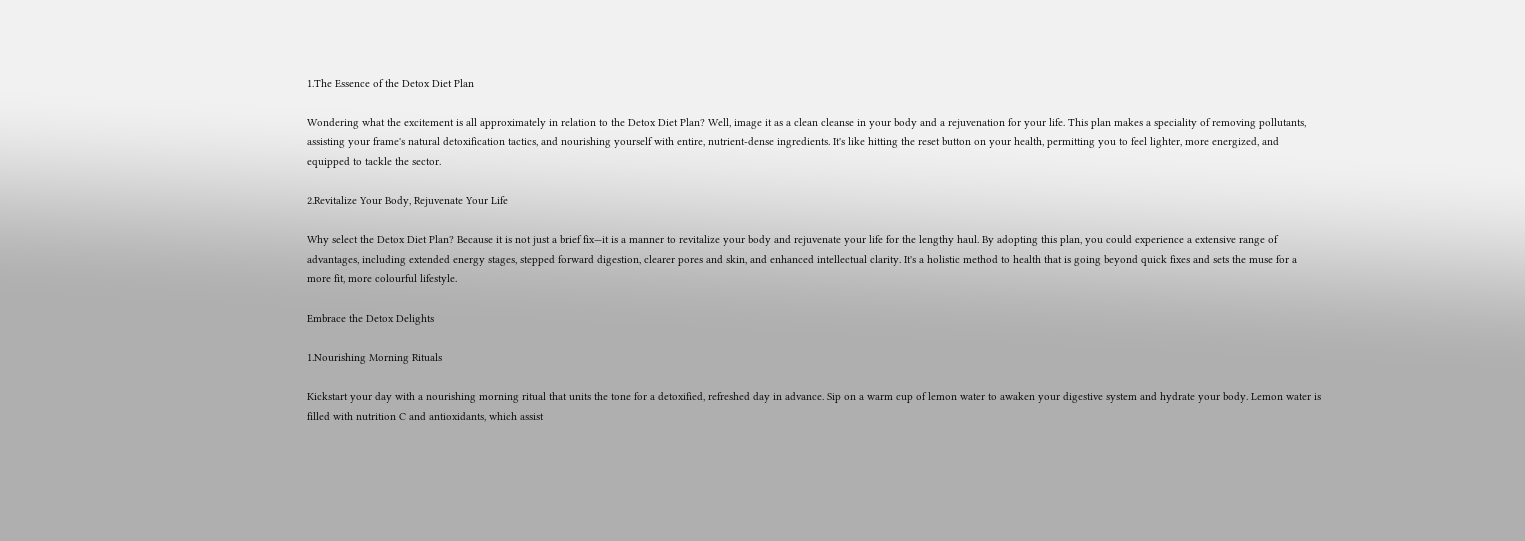1.The Essence of the Detox Diet Plan

Wondering what the excitement is all approximately in relation to the Detox Diet Plan? Well, image it as a clean cleanse in your body and a rejuvenation for your life. This plan makes a speciality of removing pollutants, assisting your frame's natural detoxification tactics, and nourishing yourself with entire, nutrient-dense ingredients. It's like hitting the reset button on your health, permitting you to feel lighter, more energized, and equipped to tackle the sector.

2.Revitalize Your Body, Rejuvenate Your Life

Why select the Detox Diet Plan? Because it is not just a brief fix—it is a manner to revitalize your body and rejuvenate your life for the lengthy haul. By adopting this plan, you could experience a extensive range of advantages, including extended energy stages, stepped forward digestion, clearer pores and skin, and enhanced intellectual clarity. It's a holistic method to health that is going beyond quick fixes and sets the muse for a more fit, more colourful lifestyle.

Embrace the Detox Delights

1.Nourishing Morning Rituals

Kickstart your day with a nourishing morning ritual that units the tone for a detoxified, refreshed day in advance. Sip on a warm cup of lemon water to awaken your digestive system and hydrate your body. Lemon water is filled with nutrition C and antioxidants, which assist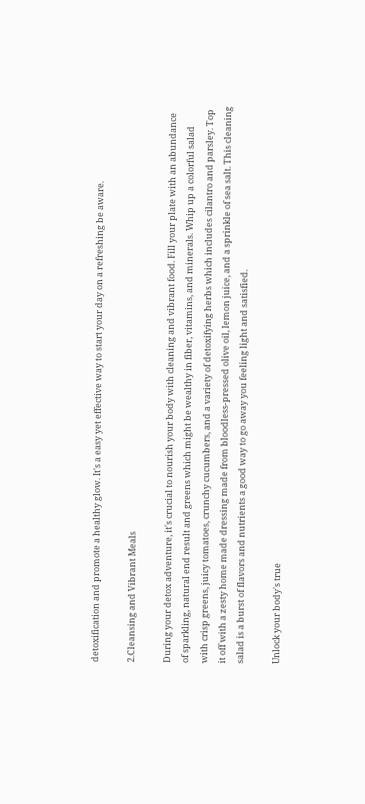detoxification and promote a healthy glow. It's a easy yet effective way to start your day on a refreshing be aware.

2.Cleansing and Vibrant Meals

During your detox adventure, it's crucial to nourish your body with cleaning and vibrant food. Fill your plate with an abundance of sparkling, natural end result and greens which might be wealthy in fiber, vitamins, and minerals. Whip up a colorful salad with crisp greens, juicy tomatoes, crunchy cucumbers, and a variety of detoxifying herbs which includes cilantro and parsley. Top it off with a zesty home made dressing made from bloodless-pressed olive oil, lemon juice, and a sprinkle of sea salt. This cleaning salad is a burst of flavors and nutrients a good way to go away you feeling light and satisfied.

Unlock your body's true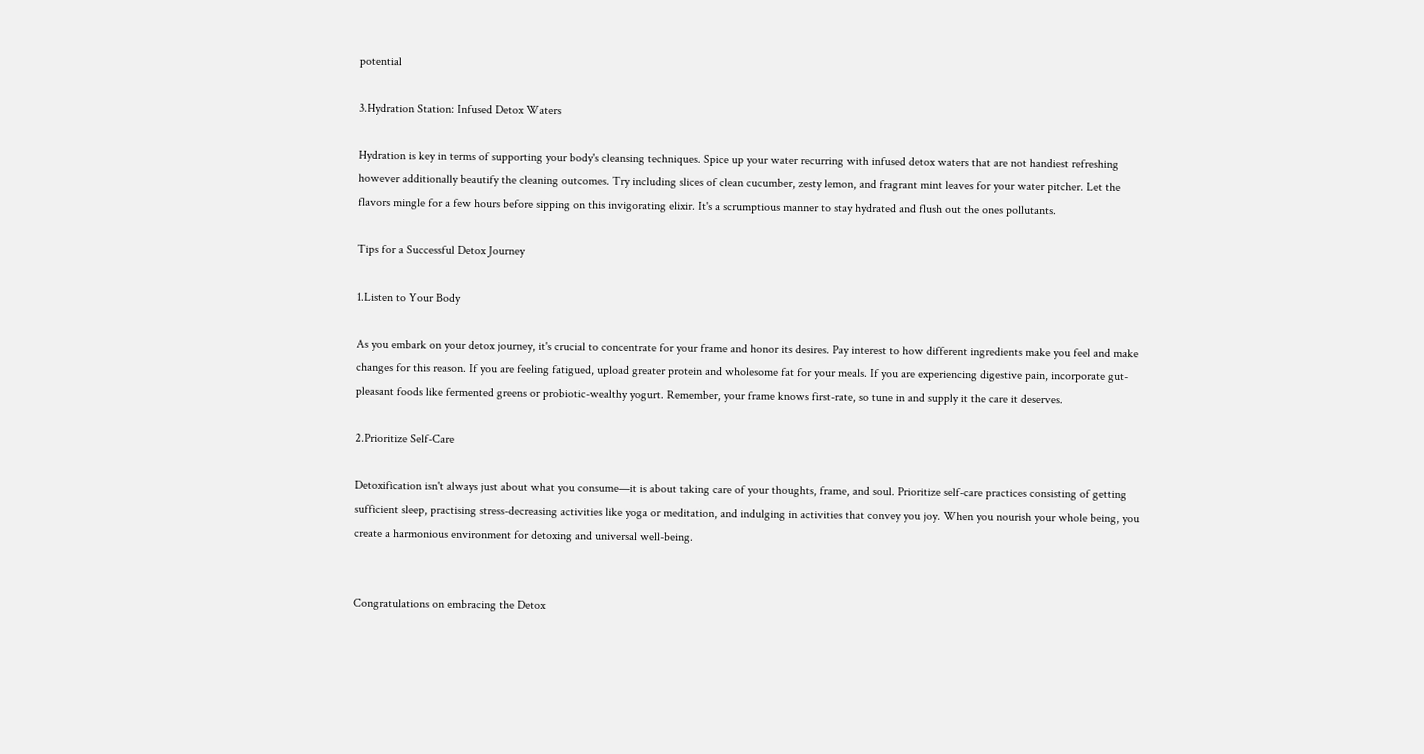potential

3.Hydration Station: Infused Detox Waters

Hydration is key in terms of supporting your body's cleansing techniques. Spice up your water recurring with infused detox waters that are not handiest refreshing however additionally beautify the cleaning outcomes. Try including slices of clean cucumber, zesty lemon, and fragrant mint leaves for your water pitcher. Let the flavors mingle for a few hours before sipping on this invigorating elixir. It's a scrumptious manner to stay hydrated and flush out the ones pollutants.

Tips for a Successful Detox Journey

1.Listen to Your Body

As you embark on your detox journey, it's crucial to concentrate for your frame and honor its desires. Pay interest to how different ingredients make you feel and make changes for this reason. If you are feeling fatigued, upload greater protein and wholesome fat for your meals. If you are experiencing digestive pain, incorporate gut-pleasant foods like fermented greens or probiotic-wealthy yogurt. Remember, your frame knows first-rate, so tune in and supply it the care it deserves.

2.Prioritize Self-Care

Detoxification isn't always just about what you consume—it is about taking care of your thoughts, frame, and soul. Prioritize self-care practices consisting of getting sufficient sleep, practising stress-decreasing activities like yoga or meditation, and indulging in activities that convey you joy. When you nourish your whole being, you create a harmonious environment for detoxing and universal well-being.


Congratulations on embracing the Detox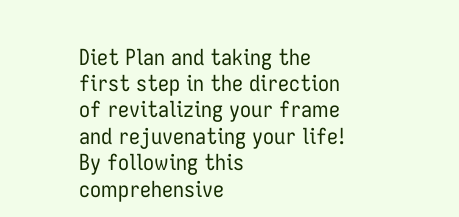Diet Plan and taking the first step in the direction of revitalizing your frame and rejuvenating your life! By following this comprehensive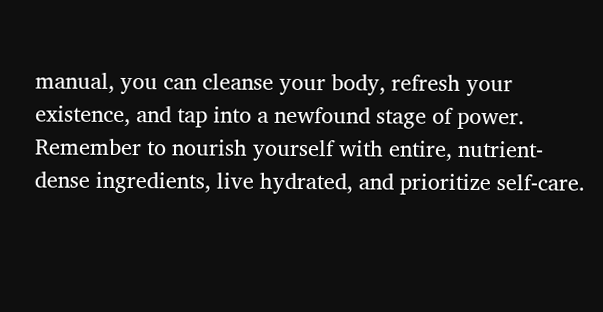manual, you can cleanse your body, refresh your existence, and tap into a newfound stage of power. Remember to nourish yourself with entire, nutrient-dense ingredients, live hydrated, and prioritize self-care.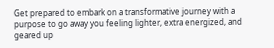Get prepared to embark on a transformative journey with a purpose to go away you feeling lighter, extra energized, and geared up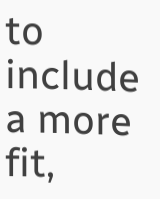to include a more fit,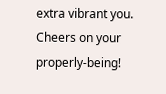extra vibrant you. Cheers on your properly-being!